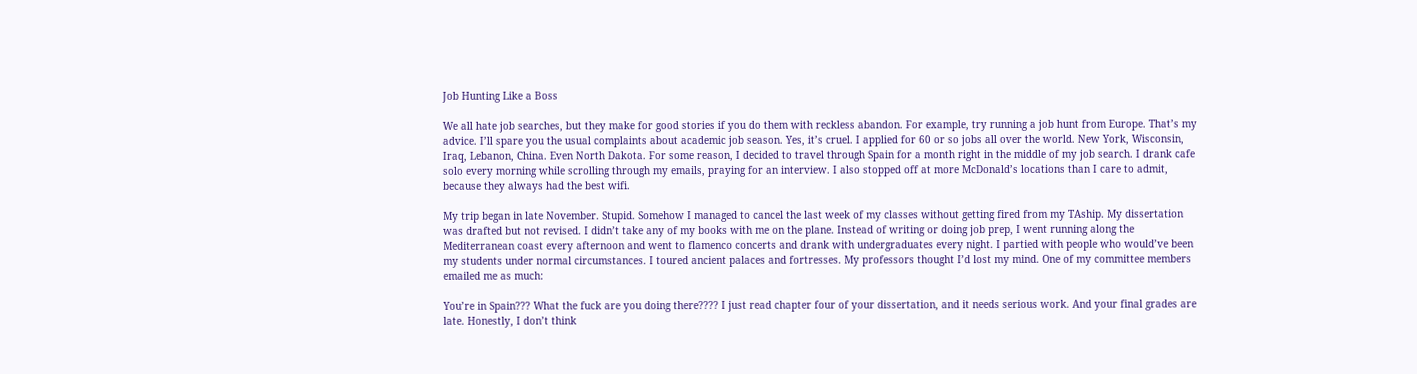Job Hunting Like a Boss

We all hate job searches, but they make for good stories if you do them with reckless abandon. For example, try running a job hunt from Europe. That’s my advice. I’ll spare you the usual complaints about academic job season. Yes, it’s cruel. I applied for 60 or so jobs all over the world. New York, Wisconsin, Iraq, Lebanon, China. Even North Dakota. For some reason, I decided to travel through Spain for a month right in the middle of my job search. I drank cafe solo every morning while scrolling through my emails, praying for an interview. I also stopped off at more McDonald’s locations than I care to admit, because they always had the best wifi.

My trip began in late November. Stupid. Somehow I managed to cancel the last week of my classes without getting fired from my TAship. My dissertation was drafted but not revised. I didn’t take any of my books with me on the plane. Instead of writing or doing job prep, I went running along the Mediterranean coast every afternoon and went to flamenco concerts and drank with undergraduates every night. I partied with people who would’ve been my students under normal circumstances. I toured ancient palaces and fortresses. My professors thought I’d lost my mind. One of my committee members emailed me as much:

You’re in Spain??? What the fuck are you doing there???? I just read chapter four of your dissertation, and it needs serious work. And your final grades are late. Honestly, I don’t think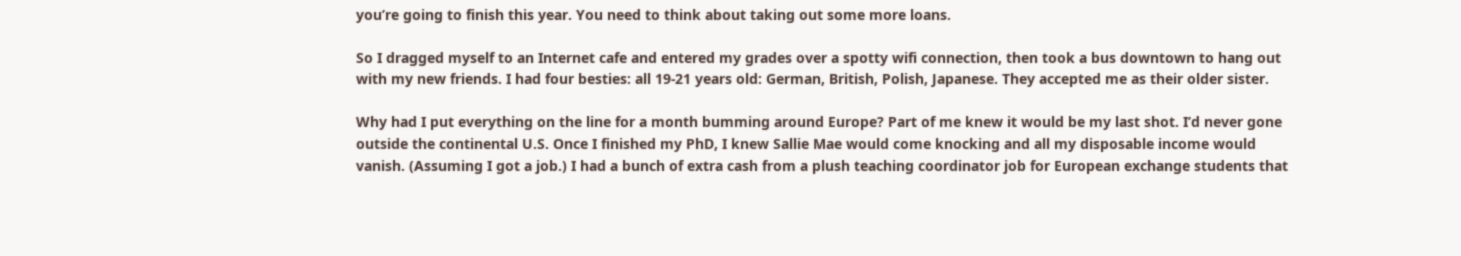you’re going to finish this year. You need to think about taking out some more loans.

So I dragged myself to an Internet cafe and entered my grades over a spotty wifi connection, then took a bus downtown to hang out with my new friends. I had four besties: all 19-21 years old: German, British, Polish, Japanese. They accepted me as their older sister.

Why had I put everything on the line for a month bumming around Europe? Part of me knew it would be my last shot. I’d never gone outside the continental U.S. Once I finished my PhD, I knew Sallie Mae would come knocking and all my disposable income would vanish. (Assuming I got a job.) I had a bunch of extra cash from a plush teaching coordinator job for European exchange students that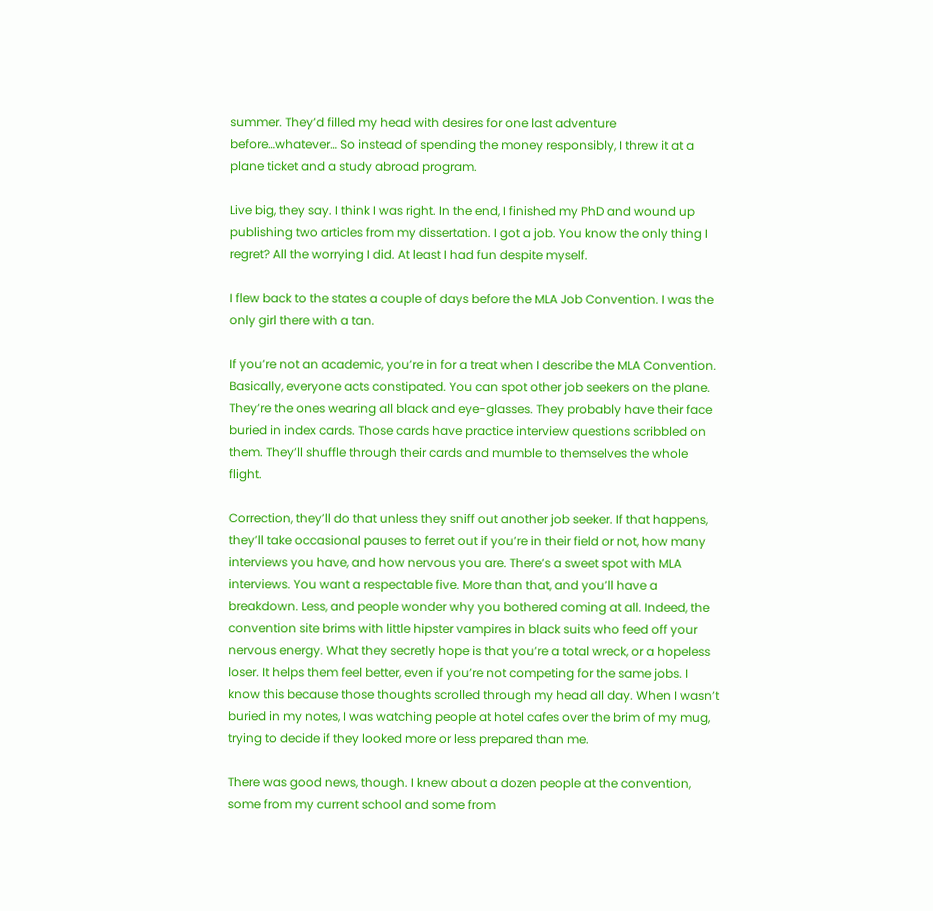summer. They’d filled my head with desires for one last adventure before…whatever… So instead of spending the money responsibly, I threw it at a plane ticket and a study abroad program.

Live big, they say. I think I was right. In the end, I finished my PhD and wound up publishing two articles from my dissertation. I got a job. You know the only thing I regret? All the worrying I did. At least I had fun despite myself.

I flew back to the states a couple of days before the MLA Job Convention. I was the only girl there with a tan.

If you’re not an academic, you’re in for a treat when I describe the MLA Convention. Basically, everyone acts constipated. You can spot other job seekers on the plane. They’re the ones wearing all black and eye-glasses. They probably have their face buried in index cards. Those cards have practice interview questions scribbled on them. They’ll shuffle through their cards and mumble to themselves the whole flight.

Correction, they’ll do that unless they sniff out another job seeker. If that happens, they’ll take occasional pauses to ferret out if you’re in their field or not, how many interviews you have, and how nervous you are. There’s a sweet spot with MLA interviews. You want a respectable five. More than that, and you’ll have a breakdown. Less, and people wonder why you bothered coming at all. Indeed, the convention site brims with little hipster vampires in black suits who feed off your nervous energy. What they secretly hope is that you’re a total wreck, or a hopeless loser. It helps them feel better, even if you’re not competing for the same jobs. I know this because those thoughts scrolled through my head all day. When I wasn’t buried in my notes, I was watching people at hotel cafes over the brim of my mug, trying to decide if they looked more or less prepared than me.

There was good news, though. I knew about a dozen people at the convention, some from my current school and some from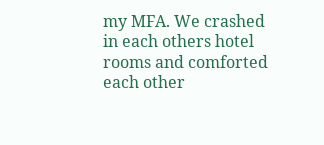my MFA. We crashed in each others hotel rooms and comforted each other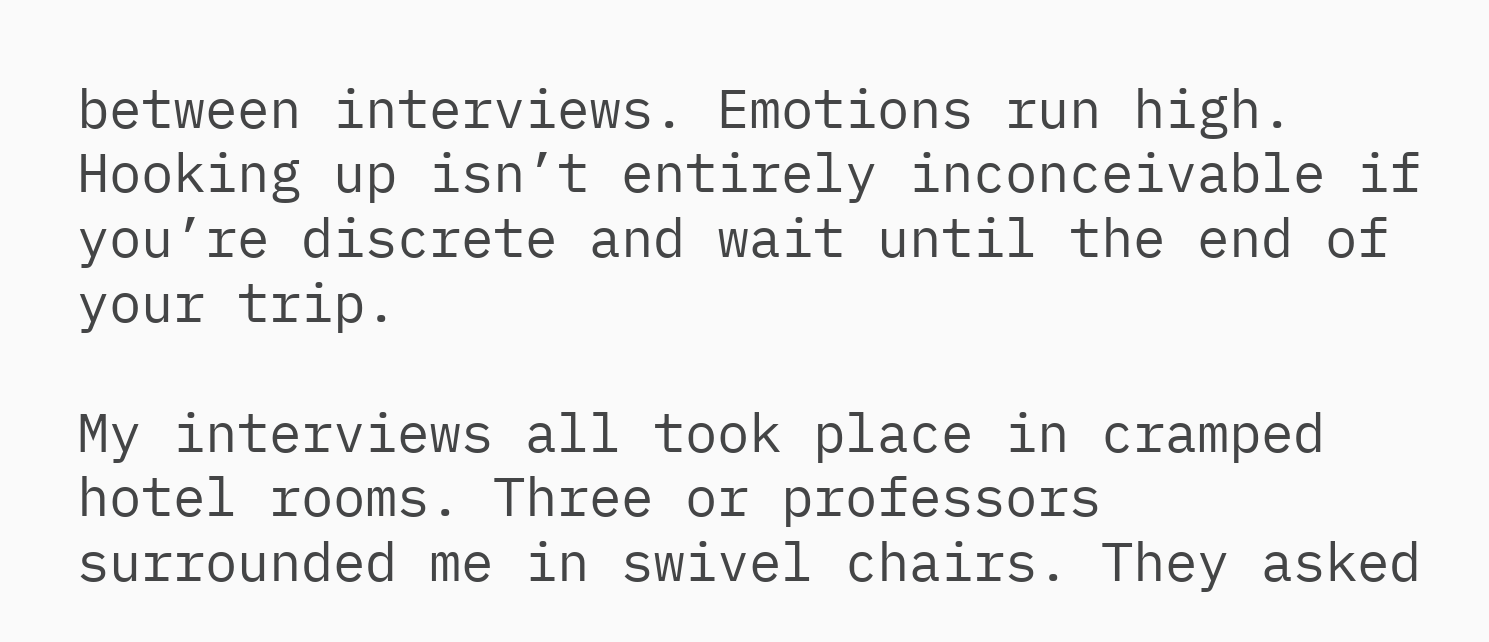between interviews. Emotions run high. Hooking up isn’t entirely inconceivable if you’re discrete and wait until the end of your trip.

My interviews all took place in cramped hotel rooms. Three or professors surrounded me in swivel chairs. They asked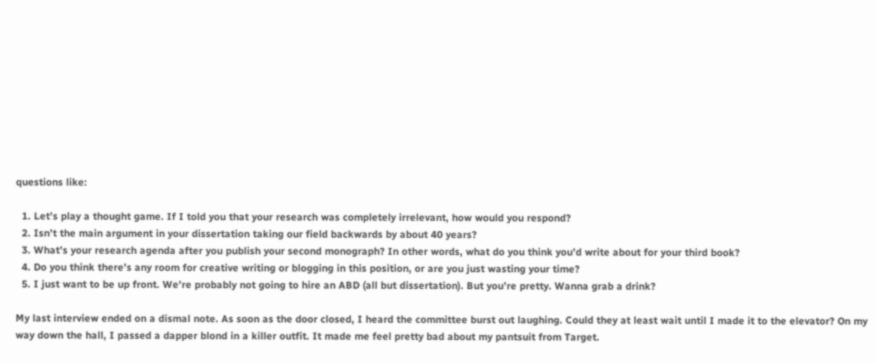questions like:

  1. Let’s play a thought game. If I told you that your research was completely irrelevant, how would you respond?
  2. Isn’t the main argument in your dissertation taking our field backwards by about 40 years?
  3. What’s your research agenda after you publish your second monograph? In other words, what do you think you’d write about for your third book?
  4. Do you think there’s any room for creative writing or blogging in this position, or are you just wasting your time?
  5. I just want to be up front. We’re probably not going to hire an ABD (all but dissertation). But you’re pretty. Wanna grab a drink?

My last interview ended on a dismal note. As soon as the door closed, I heard the committee burst out laughing. Could they at least wait until I made it to the elevator? On my way down the hall, I passed a dapper blond in a killer outfit. It made me feel pretty bad about my pantsuit from Target.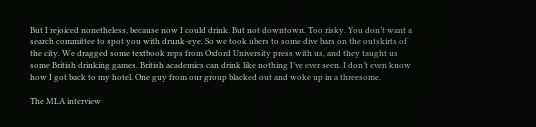But I rejoiced nonetheless, because now I could drink. But not downtown. Too risky. You don’t want a search committee to spot you with drunk-eye. So we took ubers to some dive bars on the outskirts of the city. We dragged some textbook reps from Oxford University press with us, and they taught us some British drinking games. British academics can drink like nothing I’ve ever seen. I don’t even know how I got back to my hotel. One guy from our group blacked out and woke up in a threesome.

The MLA interview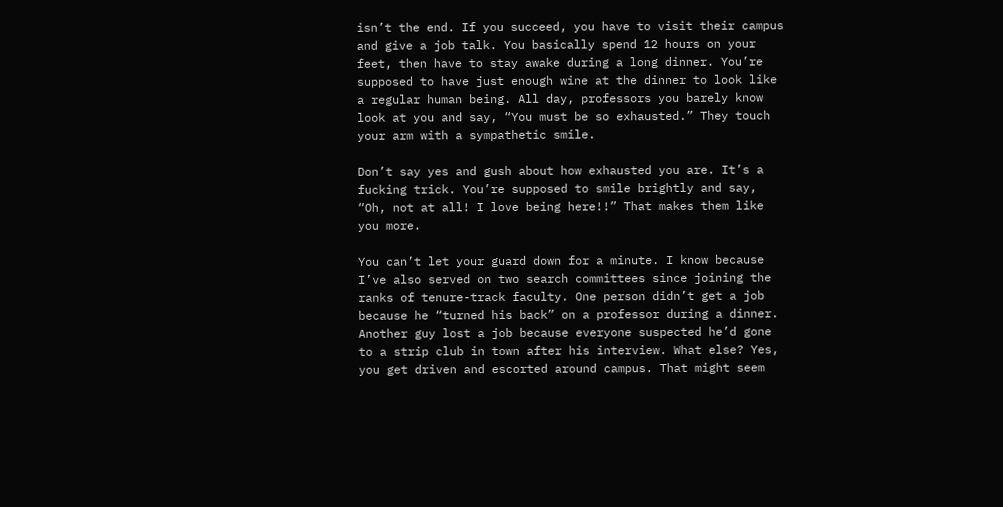isn’t the end. If you succeed, you have to visit their campus and give a job talk. You basically spend 12 hours on your feet, then have to stay awake during a long dinner. You’re supposed to have just enough wine at the dinner to look like a regular human being. All day, professors you barely know look at you and say, “You must be so exhausted.” They touch your arm with a sympathetic smile.

Don’t say yes and gush about how exhausted you are. It’s a fucking trick. You’re supposed to smile brightly and say, “Oh, not at all! I love being here!!” That makes them like you more.

You can’t let your guard down for a minute. I know because I’ve also served on two search committees since joining the ranks of tenure-track faculty. One person didn’t get a job because he “turned his back” on a professor during a dinner. Another guy lost a job because everyone suspected he’d gone to a strip club in town after his interview. What else? Yes, you get driven and escorted around campus. That might seem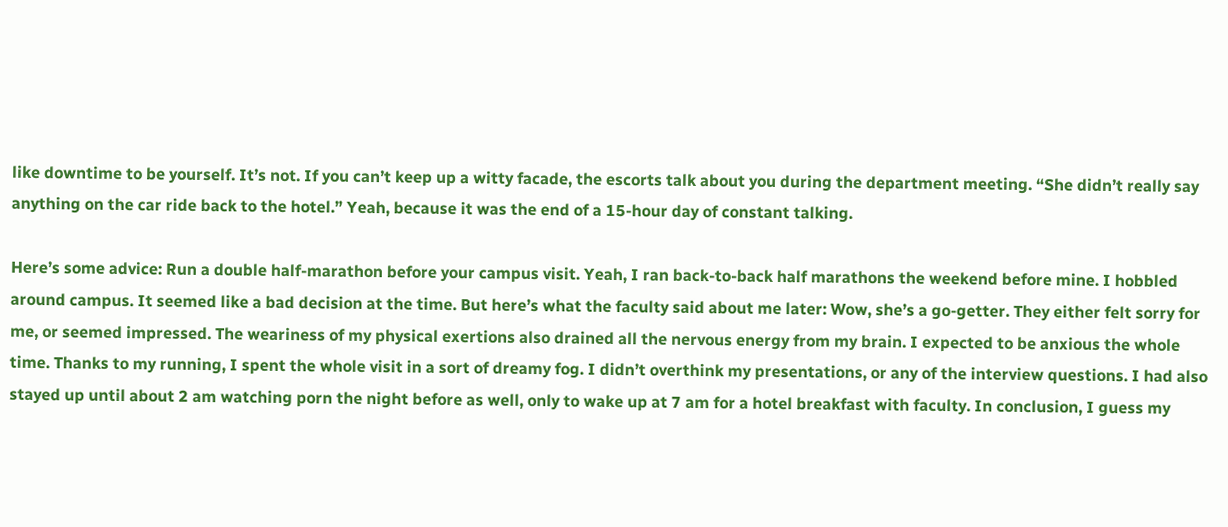like downtime to be yourself. It’s not. If you can’t keep up a witty facade, the escorts talk about you during the department meeting. “She didn’t really say anything on the car ride back to the hotel.” Yeah, because it was the end of a 15-hour day of constant talking.

Here’s some advice: Run a double half-marathon before your campus visit. Yeah, I ran back-to-back half marathons the weekend before mine. I hobbled around campus. It seemed like a bad decision at the time. But here’s what the faculty said about me later: Wow, she’s a go-getter. They either felt sorry for me, or seemed impressed. The weariness of my physical exertions also drained all the nervous energy from my brain. I expected to be anxious the whole time. Thanks to my running, I spent the whole visit in a sort of dreamy fog. I didn’t overthink my presentations, or any of the interview questions. I had also stayed up until about 2 am watching porn the night before as well, only to wake up at 7 am for a hotel breakfast with faculty. In conclusion, I guess my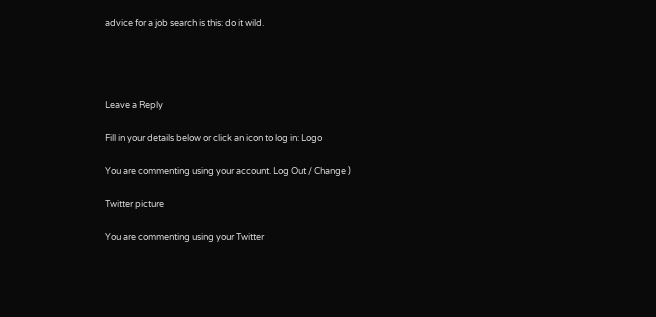advice for a job search is this: do it wild.




Leave a Reply

Fill in your details below or click an icon to log in: Logo

You are commenting using your account. Log Out / Change )

Twitter picture

You are commenting using your Twitter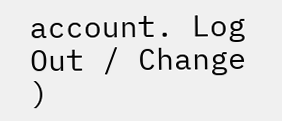account. Log Out / Change )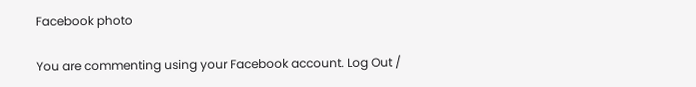Facebook photo

You are commenting using your Facebook account. Log Out /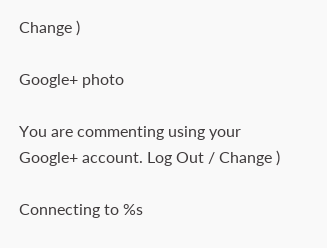Change )

Google+ photo

You are commenting using your Google+ account. Log Out / Change )

Connecting to %s